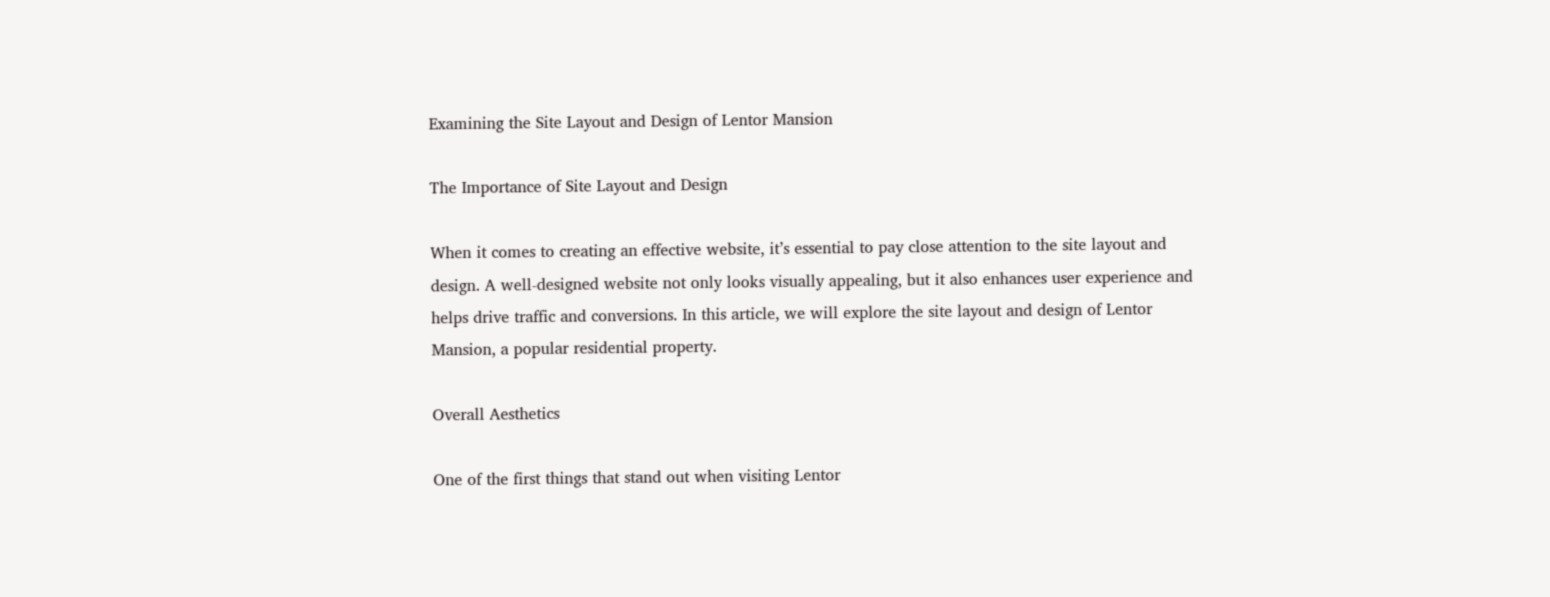Examining the Site Layout and Design of Lentor Mansion

The Importance of Site Layout and Design

When it comes to creating an effective website, it’s essential to pay close attention to the site layout and design. A well-designed website not only looks visually appealing, but it also enhances user experience and helps drive traffic and conversions. In this article, we will explore the site layout and design of Lentor Mansion, a popular residential property.

Overall Aesthetics

One of the first things that stand out when visiting Lentor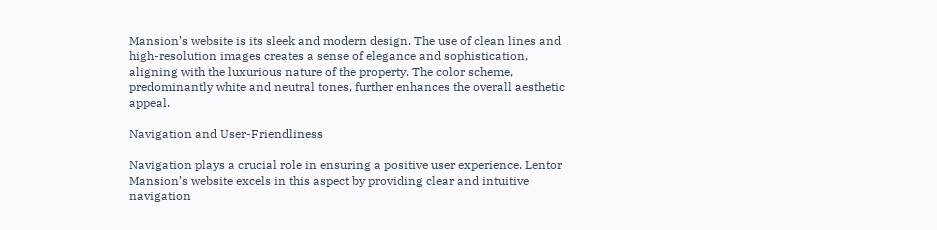Mansion’s website is its sleek and modern design. The use of clean lines and high-resolution images creates a sense of elegance and sophistication, aligning with the luxurious nature of the property. The color scheme, predominantly white and neutral tones, further enhances the overall aesthetic appeal.

Navigation and User-Friendliness

Navigation plays a crucial role in ensuring a positive user experience. Lentor Mansion’s website excels in this aspect by providing clear and intuitive navigation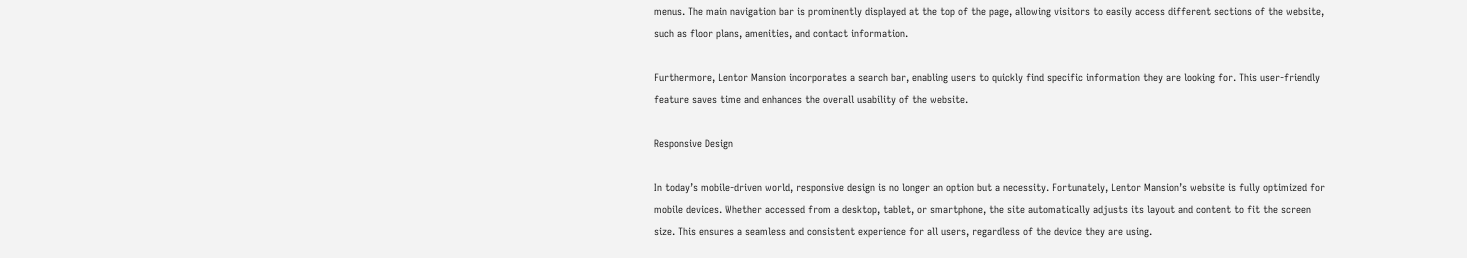menus. The main navigation bar is prominently displayed at the top of the page, allowing visitors to easily access different sections of the website, such as floor plans, amenities, and contact information.

Furthermore, Lentor Mansion incorporates a search bar, enabling users to quickly find specific information they are looking for. This user-friendly feature saves time and enhances the overall usability of the website.

Responsive Design

In today’s mobile-driven world, responsive design is no longer an option but a necessity. Fortunately, Lentor Mansion’s website is fully optimized for mobile devices. Whether accessed from a desktop, tablet, or smartphone, the site automatically adjusts its layout and content to fit the screen size. This ensures a seamless and consistent experience for all users, regardless of the device they are using.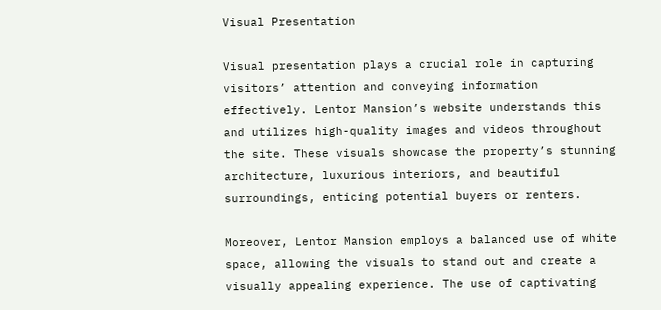Visual Presentation

Visual presentation plays a crucial role in capturing visitors’ attention and conveying information effectively. Lentor Mansion’s website understands this and utilizes high-quality images and videos throughout the site. These visuals showcase the property’s stunning architecture, luxurious interiors, and beautiful surroundings, enticing potential buyers or renters.

Moreover, Lentor Mansion employs a balanced use of white space, allowing the visuals to stand out and create a visually appealing experience. The use of captivating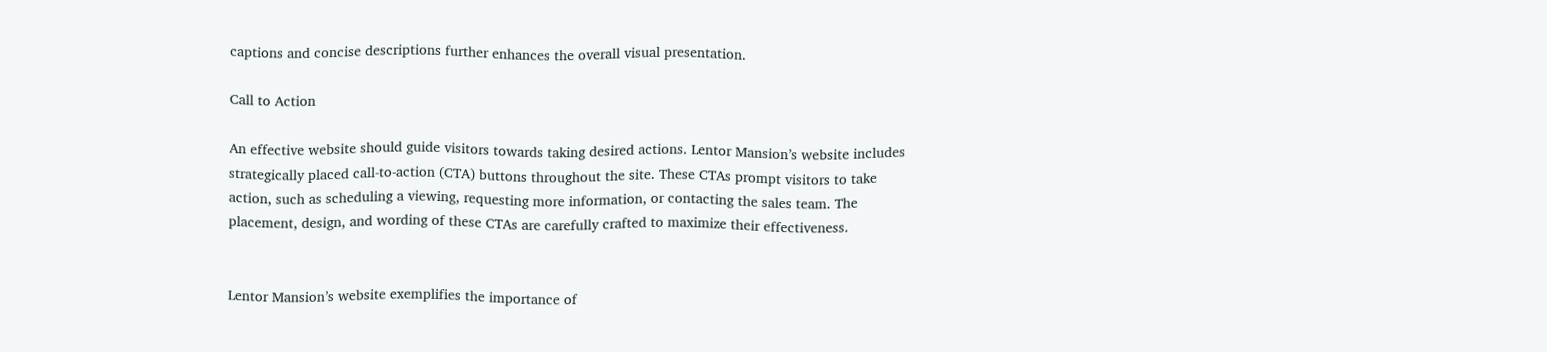captions and concise descriptions further enhances the overall visual presentation.

Call to Action

An effective website should guide visitors towards taking desired actions. Lentor Mansion’s website includes strategically placed call-to-action (CTA) buttons throughout the site. These CTAs prompt visitors to take action, such as scheduling a viewing, requesting more information, or contacting the sales team. The placement, design, and wording of these CTAs are carefully crafted to maximize their effectiveness.


Lentor Mansion’s website exemplifies the importance of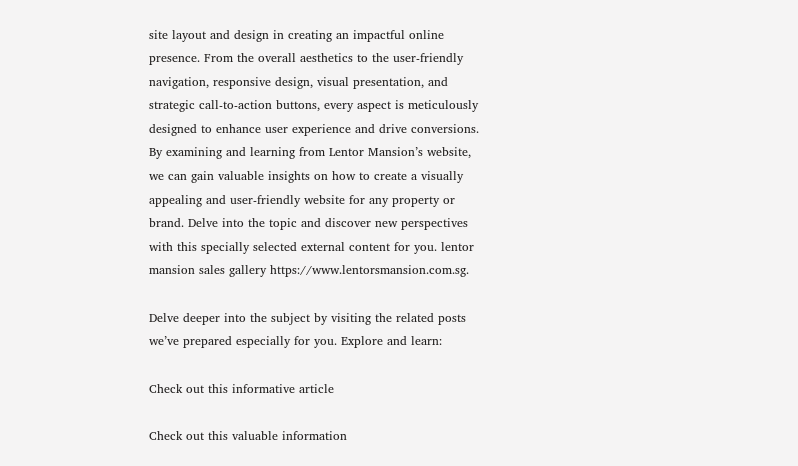site layout and design in creating an impactful online presence. From the overall aesthetics to the user-friendly navigation, responsive design, visual presentation, and strategic call-to-action buttons, every aspect is meticulously designed to enhance user experience and drive conversions. By examining and learning from Lentor Mansion’s website, we can gain valuable insights on how to create a visually appealing and user-friendly website for any property or brand. Delve into the topic and discover new perspectives with this specially selected external content for you. lentor mansion sales gallery https://www.lentorsmansion.com.sg.

Delve deeper into the subject by visiting the related posts we’ve prepared especially for you. Explore and learn:

Check out this informative article

Check out this valuable information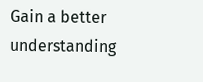Gain a better understanding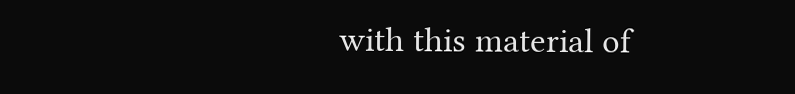with this material of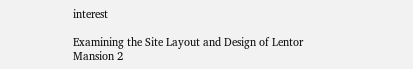interest

Examining the Site Layout and Design of Lentor Mansion 2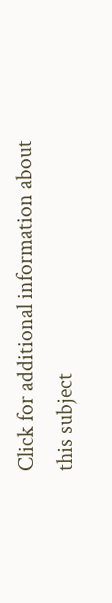Click for additional information about this subject